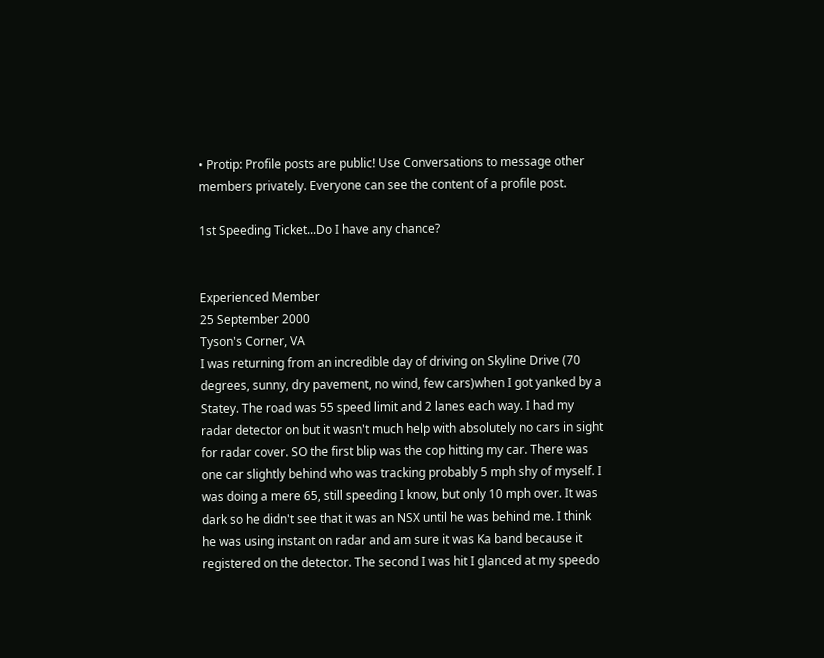• Protip: Profile posts are public! Use Conversations to message other members privately. Everyone can see the content of a profile post.

1st Speeding Ticket...Do I have any chance?


Experienced Member
25 September 2000
Tyson's Corner, VA
I was returning from an incredible day of driving on Skyline Drive (70 degrees, sunny, dry pavement, no wind, few cars)when I got yanked by a Statey. The road was 55 speed limit and 2 lanes each way. I had my radar detector on but it wasn't much help with absolutely no cars in sight for radar cover. SO the first blip was the cop hitting my car. There was one car slightly behind who was tracking probably 5 mph shy of myself. I was doing a mere 65, still speeding I know, but only 10 mph over. It was dark so he didn't see that it was an NSX until he was behind me. I think he was using instant on radar and am sure it was Ka band because it registered on the detector. The second I was hit I glanced at my speedo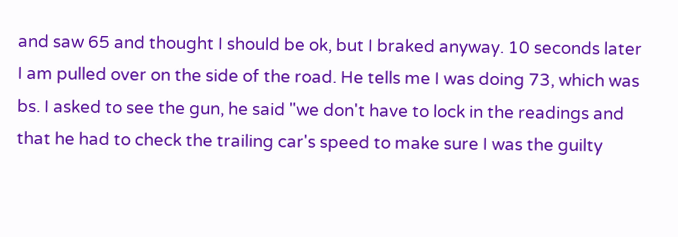and saw 65 and thought I should be ok, but I braked anyway. 10 seconds later I am pulled over on the side of the road. He tells me I was doing 73, which was bs. I asked to see the gun, he said "we don't have to lock in the readings and that he had to check the trailing car's speed to make sure I was the guilty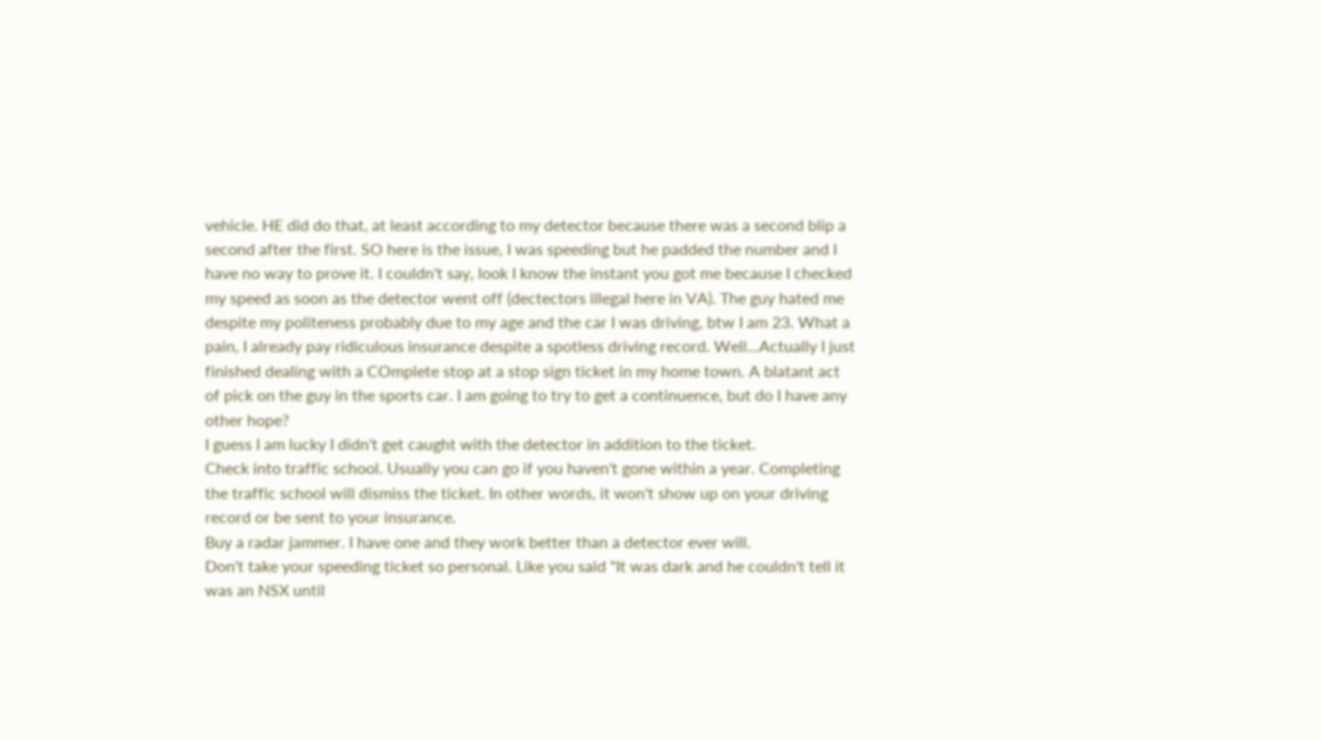vehicle. HE did do that, at least according to my detector because there was a second blip a second after the first. SO here is the issue, I was speeding but he padded the number and I have no way to prove it. I couldn't say, look I know the instant you got me because I checked my speed as soon as the detector went off (dectectors illegal here in VA). The guy hated me despite my politeness probably due to my age and the car I was driving, btw I am 23. What a pain, I already pay ridiculous insurance despite a spotless driving record. Well...Actually I just finished dealing with a COmplete stop at a stop sign ticket in my home town. A blatant act of pick on the guy in the sports car. I am going to try to get a continuence, but do I have any other hope?
I guess I am lucky I didn't get caught with the detector in addition to the ticket.
Check into traffic school. Usually you can go if you haven't gone within a year. Completing the traffic school will dismiss the ticket. In other words, it won't show up on your driving record or be sent to your insurance.
Buy a radar jammer. I have one and they work better than a detector ever will.
Don't take your speeding ticket so personal. Like you said "It was dark and he couldn't tell it was an NSX until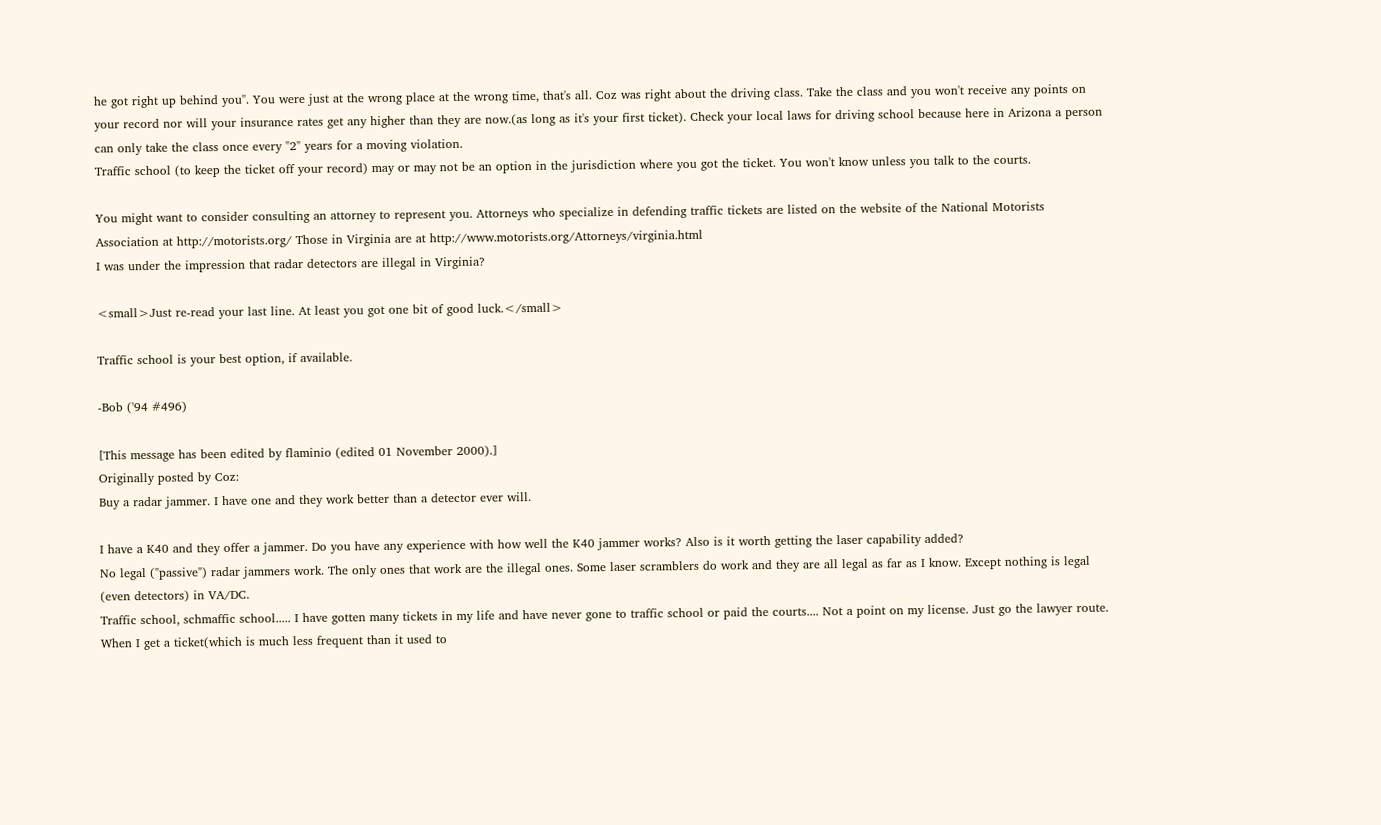he got right up behind you". You were just at the wrong place at the wrong time, that's all. Coz was right about the driving class. Take the class and you won't receive any points on your record nor will your insurance rates get any higher than they are now.(as long as it's your first ticket). Check your local laws for driving school because here in Arizona a person can only take the class once every "2" years for a moving violation.
Traffic school (to keep the ticket off your record) may or may not be an option in the jurisdiction where you got the ticket. You won't know unless you talk to the courts.

You might want to consider consulting an attorney to represent you. Attorneys who specialize in defending traffic tickets are listed on the website of the National Motorists Association at http://motorists.org/ Those in Virginia are at http://www.motorists.org/Attorneys/virginia.html
I was under the impression that radar detectors are illegal in Virginia?

<small>Just re-read your last line. At least you got one bit of good luck.</small>

Traffic school is your best option, if available.

-Bob ('94 #496)

[This message has been edited by flaminio (edited 01 November 2000).]
Originally posted by Coz:
Buy a radar jammer. I have one and they work better than a detector ever will.

I have a K40 and they offer a jammer. Do you have any experience with how well the K40 jammer works? Also is it worth getting the laser capability added?
No legal ("passive") radar jammers work. The only ones that work are the illegal ones. Some laser scramblers do work and they are all legal as far as I know. Except nothing is legal (even detectors) in VA/DC.
Traffic school, schmaffic school..... I have gotten many tickets in my life and have never gone to traffic school or paid the courts.... Not a point on my license. Just go the lawyer route. When I get a ticket(which is much less frequent than it used to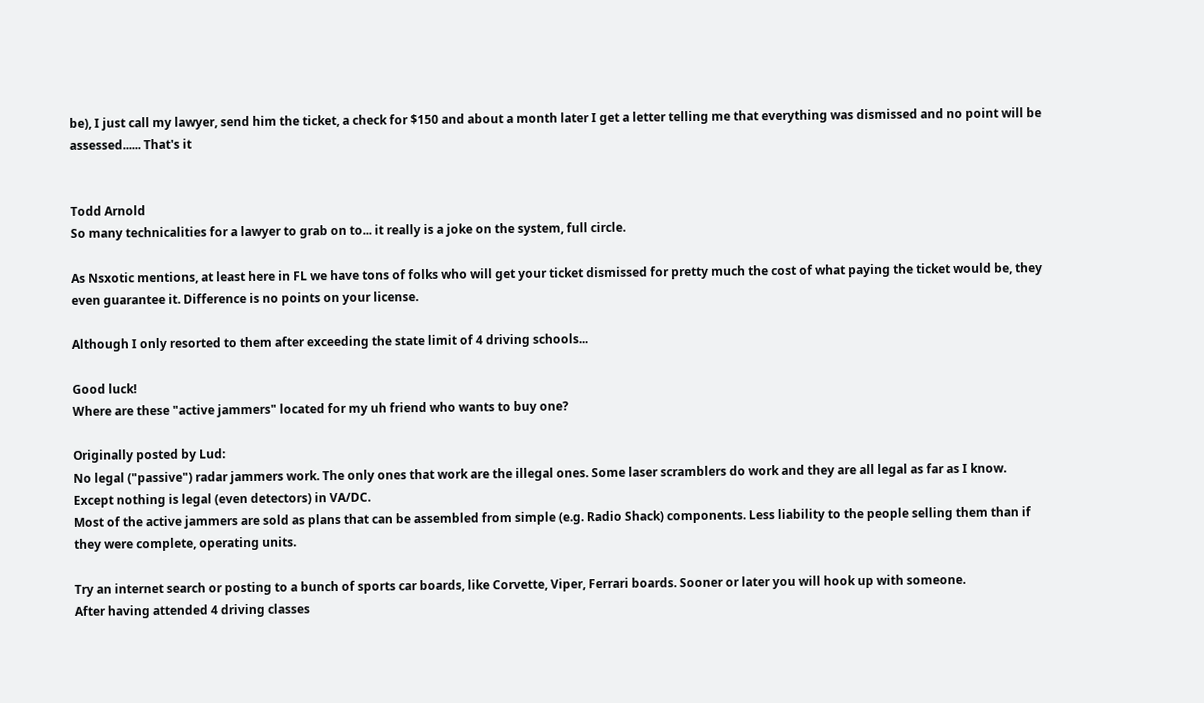be), I just call my lawyer, send him the ticket, a check for $150 and about a month later I get a letter telling me that everything was dismissed and no point will be assessed...... That's it


Todd Arnold
So many technicalities for a lawyer to grab on to... it really is a joke on the system, full circle.

As Nsxotic mentions, at least here in FL we have tons of folks who will get your ticket dismissed for pretty much the cost of what paying the ticket would be, they even guarantee it. Difference is no points on your license.

Although I only resorted to them after exceeding the state limit of 4 driving schools...

Good luck!
Where are these "active jammers" located for my uh friend who wants to buy one?

Originally posted by Lud:
No legal ("passive") radar jammers work. The only ones that work are the illegal ones. Some laser scramblers do work and they are all legal as far as I know. Except nothing is legal (even detectors) in VA/DC.
Most of the active jammers are sold as plans that can be assembled from simple (e.g. Radio Shack) components. Less liability to the people selling them than if they were complete, operating units.

Try an internet search or posting to a bunch of sports car boards, like Corvette, Viper, Ferrari boards. Sooner or later you will hook up with someone.
After having attended 4 driving classes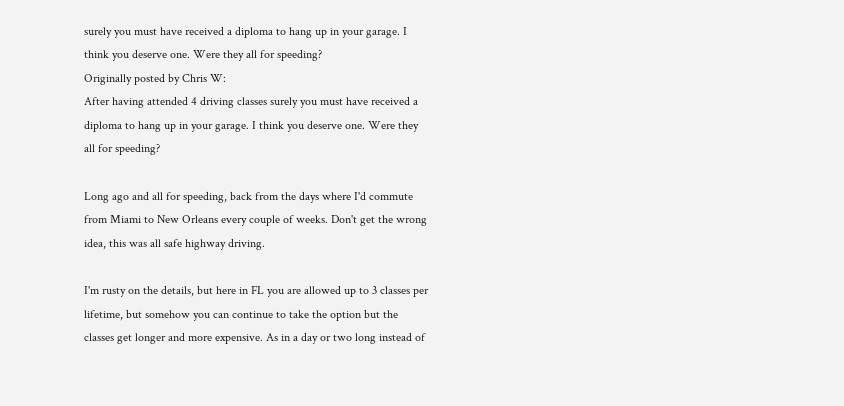surely you must have received a diploma to hang up in your garage. I think you deserve one. Were they all for speeding?
Originally posted by Chris W:
After having attended 4 driving classes surely you must have received a diploma to hang up in your garage. I think you deserve one. Were they all for speeding?

Long ago and all for speeding, back from the days where I'd commute from Miami to New Orleans every couple of weeks. Don't get the wrong idea, this was all safe highway driving.

I'm rusty on the details, but here in FL you are allowed up to 3 classes per lifetime, but somehow you can continue to take the option but the classes get longer and more expensive. As in a day or two long instead of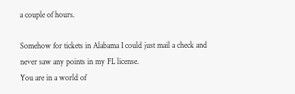a couple of hours.

Somehow for tickets in Alabama I could just mail a check and never saw any points in my FL license.
You are in a world of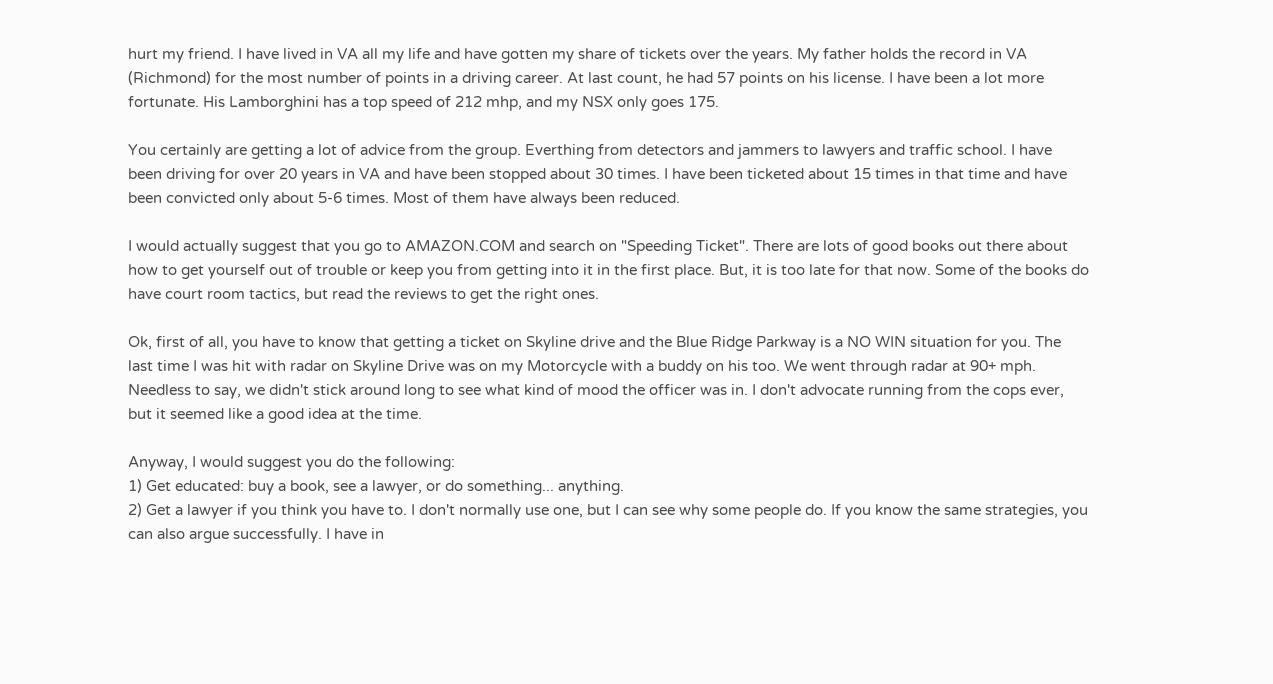hurt my friend. I have lived in VA all my life and have gotten my share of tickets over the years. My father holds the record in VA (Richmond) for the most number of points in a driving career. At last count, he had 57 points on his license. I have been a lot more fortunate. His Lamborghini has a top speed of 212 mhp, and my NSX only goes 175.

You certainly are getting a lot of advice from the group. Everthing from detectors and jammers to lawyers and traffic school. I have been driving for over 20 years in VA and have been stopped about 30 times. I have been ticketed about 15 times in that time and have been convicted only about 5-6 times. Most of them have always been reduced.

I would actually suggest that you go to AMAZON.COM and search on "Speeding Ticket". There are lots of good books out there about how to get yourself out of trouble or keep you from getting into it in the first place. But, it is too late for that now. Some of the books do have court room tactics, but read the reviews to get the right ones.

Ok, first of all, you have to know that getting a ticket on Skyline drive and the Blue Ridge Parkway is a NO WIN situation for you. The last time I was hit with radar on Skyline Drive was on my Motorcycle with a buddy on his too. We went through radar at 90+ mph. Needless to say, we didn't stick around long to see what kind of mood the officer was in. I don't advocate running from the cops ever, but it seemed like a good idea at the time.

Anyway, I would suggest you do the following:
1) Get educated: buy a book, see a lawyer, or do something... anything.
2) Get a lawyer if you think you have to. I don't normally use one, but I can see why some people do. If you know the same strategies, you can also argue successfully. I have in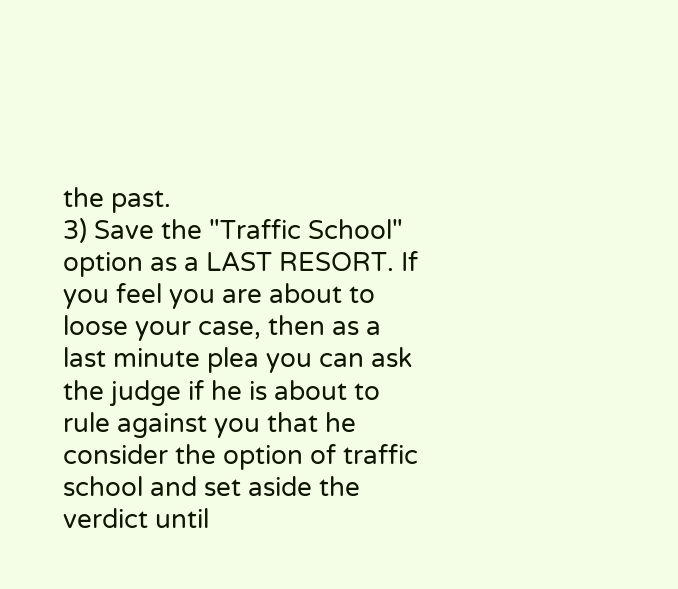the past.
3) Save the "Traffic School" option as a LAST RESORT. If you feel you are about to loose your case, then as a last minute plea you can ask the judge if he is about to rule against you that he consider the option of traffic school and set aside the verdict until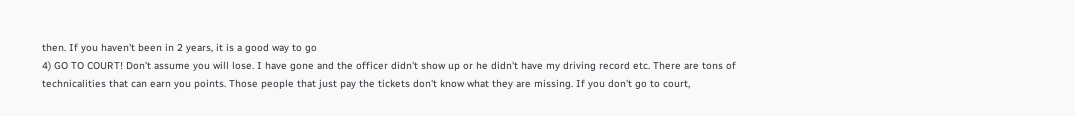then. If you haven't been in 2 years, it is a good way to go
4) GO TO COURT! Don't assume you will lose. I have gone and the officer didn't show up or he didn't have my driving record etc. There are tons of technicalities that can earn you points. Those people that just pay the tickets don't know what they are missing. If you don't go to court,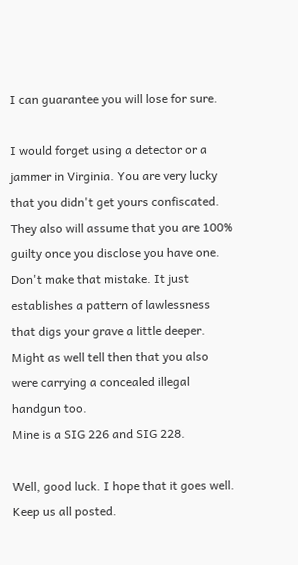I can guarantee you will lose for sure.

I would forget using a detector or a jammer in Virginia. You are very lucky that you didn't get yours confiscated. They also will assume that you are 100% guilty once you disclose you have one. Don't make that mistake. It just establishes a pattern of lawlessness that digs your grave a little deeper. Might as well tell then that you also were carrying a concealed illegal handgun too.
Mine is a SIG 226 and SIG 228.

Well, good luck. I hope that it goes well. Keep us all posted.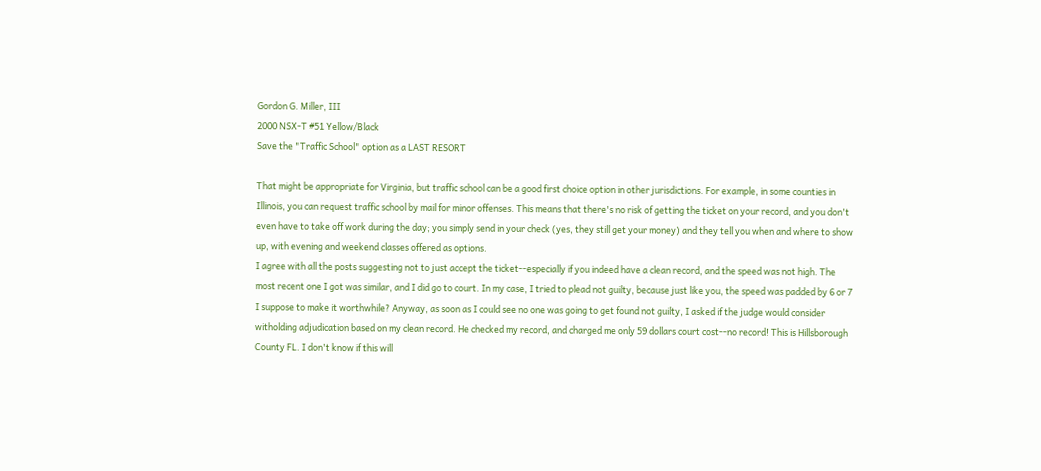Gordon G. Miller, III
2000 NSX-T #51 Yellow/Black
Save the "Traffic School" option as a LAST RESORT

That might be appropriate for Virginia, but traffic school can be a good first choice option in other jurisdictions. For example, in some counties in Illinois, you can request traffic school by mail for minor offenses. This means that there's no risk of getting the ticket on your record, and you don't even have to take off work during the day; you simply send in your check (yes, they still get your money) and they tell you when and where to show up, with evening and weekend classes offered as options.
I agree with all the posts suggesting not to just accept the ticket--especially if you indeed have a clean record, and the speed was not high. The most recent one I got was similar, and I did go to court. In my case, I tried to plead not guilty, because just like you, the speed was padded by 6 or 7 I suppose to make it worthwhile? Anyway, as soon as I could see no one was going to get found not guilty, I asked if the judge would consider witholding adjudication based on my clean record. He checked my record, and charged me only 59 dollars court cost--no record! This is Hillsborough County FL. I don't know if this will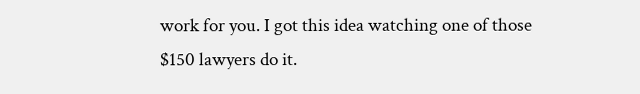work for you. I got this idea watching one of those $150 lawyers do it.